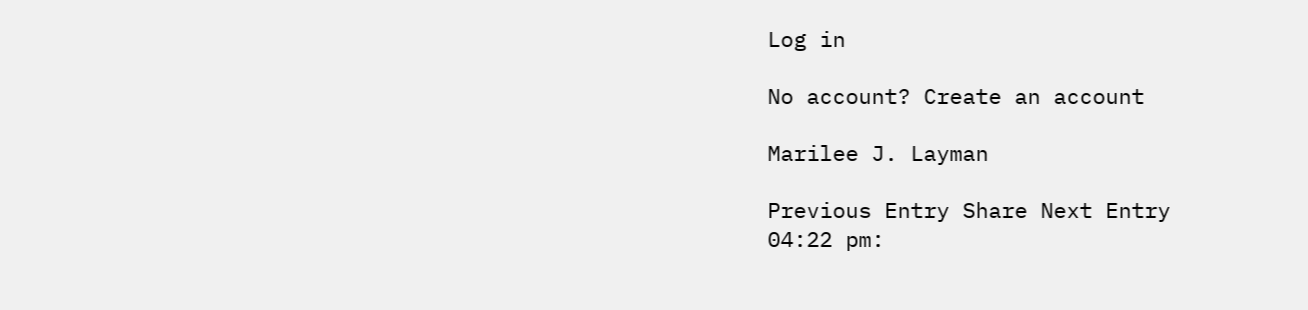Log in

No account? Create an account

Marilee J. Layman

Previous Entry Share Next Entry
04:22 pm: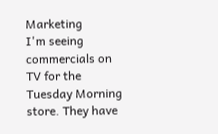Marketing
I'm seeing commercials on TV for the Tuesday Morning store. They have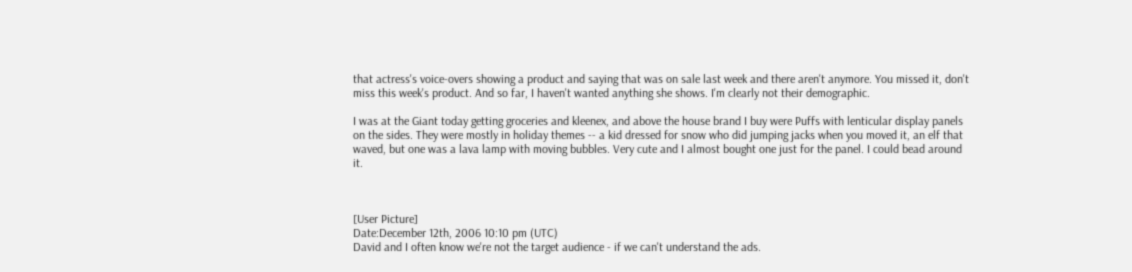that actress's voice-overs showing a product and saying that was on sale last week and there aren't anymore. You missed it, don't miss this week's product. And so far, I haven't wanted anything she shows. I'm clearly not their demographic.

I was at the Giant today getting groceries and kleenex, and above the house brand I buy were Puffs with lenticular display panels on the sides. They were mostly in holiday themes -- a kid dressed for snow who did jumping jacks when you moved it, an elf that waved, but one was a lava lamp with moving bubbles. Very cute and I almost bought one just for the panel. I could bead around it.



[User Picture]
Date:December 12th, 2006 10:10 pm (UTC)
David and I often know we're not the target audience - if we can't understand the ads.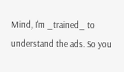Mind, I'm _trained_ to understand the ads. So you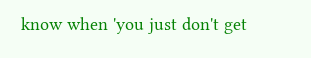know when 'you just don't get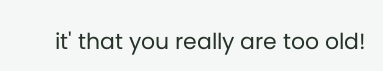it' that you really are too old!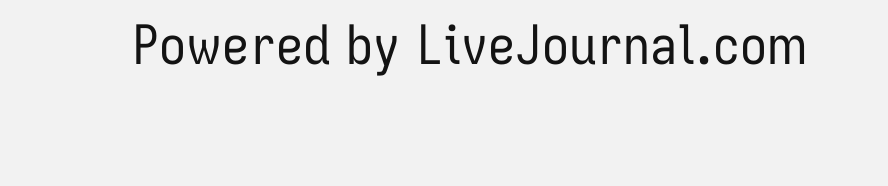Powered by LiveJournal.com